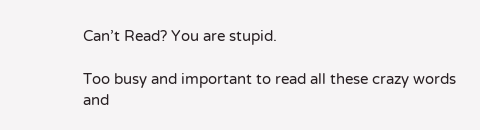Can’t Read? You are stupid.

Too busy and important to read all these crazy words and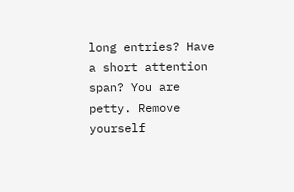long entries? Have a short attention span? You are petty. Remove yourself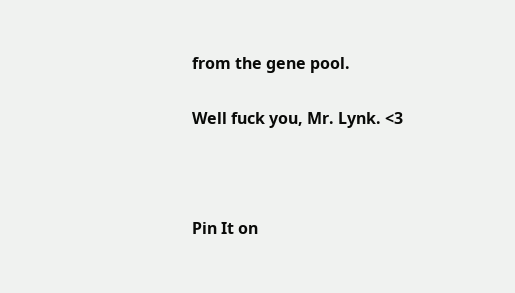from the gene pool.

Well fuck you, Mr. Lynk. <3



Pin It on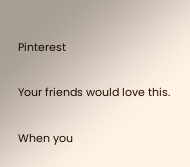Pinterest

Your friends would love this.

When you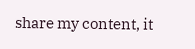share my content, it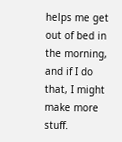helps me get out of bed in the morning, and if I do that, I might make more stuff.